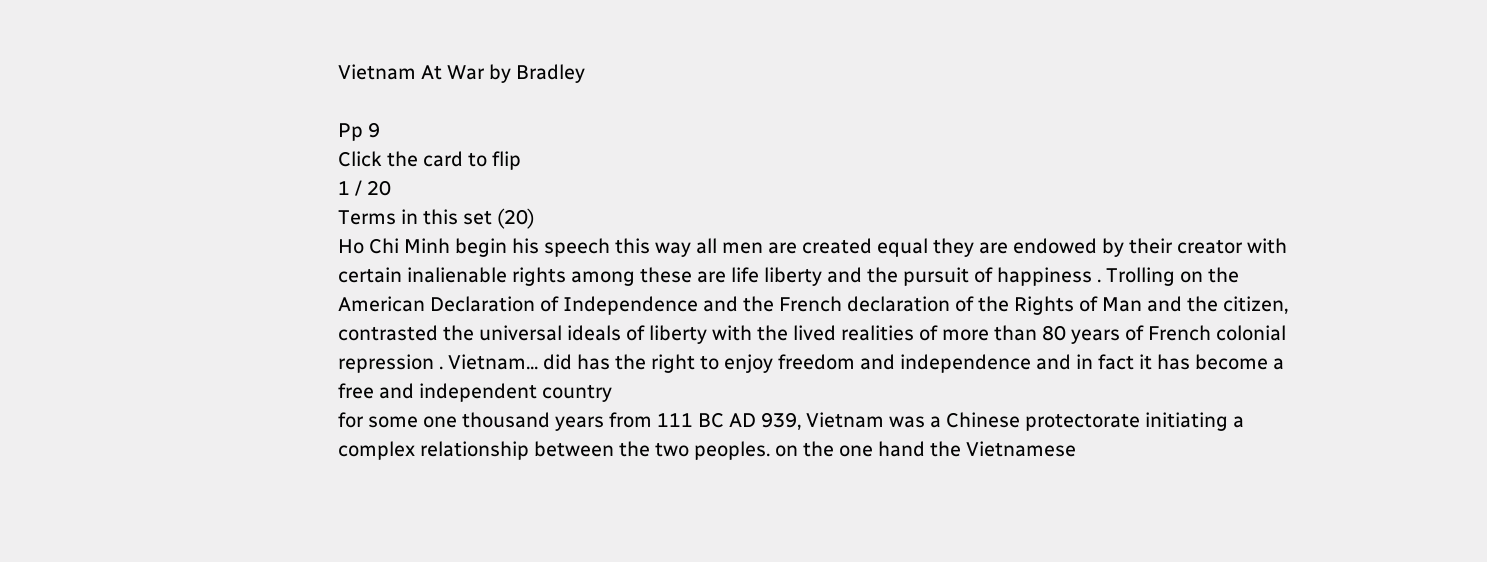Vietnam At War by Bradley

Pp 9
Click the card to flip
1 / 20
Terms in this set (20)
Ho Chi Minh begin his speech this way all men are created equal they are endowed by their creator with certain inalienable rights among these are life liberty and the pursuit of happiness . Trolling on the American Declaration of Independence and the French declaration of the Rights of Man and the citizen, contrasted the universal ideals of liberty with the lived realities of more than 80 years of French colonial repression . Vietnam... did has the right to enjoy freedom and independence and in fact it has become a free and independent country
for some one thousand years from 111 BC AD 939, Vietnam was a Chinese protectorate initiating a complex relationship between the two peoples. on the one hand the Vietnamese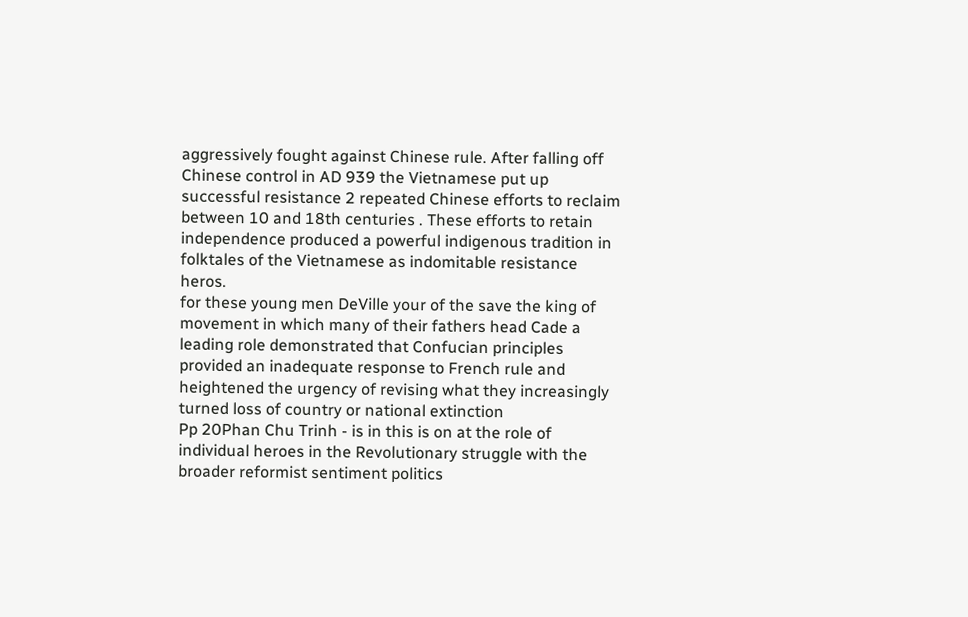aggressively fought against Chinese rule. After falling off Chinese control in AD 939 the Vietnamese put up successful resistance 2 repeated Chinese efforts to reclaim between 10 and 18th centuries . These efforts to retain independence produced a powerful indigenous tradition in folktales of the Vietnamese as indomitable resistance heros.
for these young men DeVille your of the save the king of movement in which many of their fathers head Cade a leading role demonstrated that Confucian principles provided an inadequate response to French rule and heightened the urgency of revising what they increasingly turned loss of country or national extinction
Pp 20Phan Chu Trinh - is in this is on at the role of individual heroes in the Revolutionary struggle with the broader reformist sentiment politics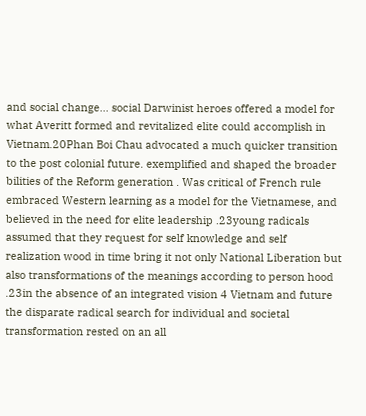and social change... social Darwinist heroes offered a model for what Averitt formed and revitalized elite could accomplish in Vietnam.20Phan Boi Chau advocated a much quicker transition to the post colonial future. exemplified and shaped the broader bilities of the Reform generation . Was critical of French rule embraced Western learning as a model for the Vietnamese, and believed in the need for elite leadership .23young radicals assumed that they request for self knowledge and self realization wood in time bring it not only National Liberation but also transformations of the meanings according to person hood .23in the absence of an integrated vision 4 Vietnam and future the disparate radical search for individual and societal transformation rested on an all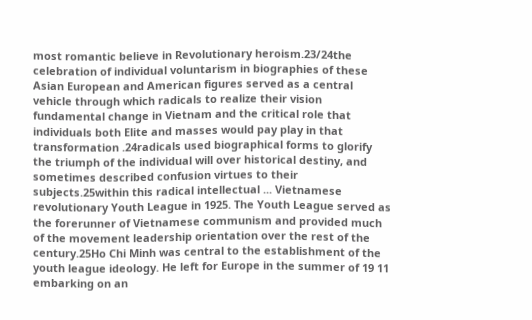most romantic believe in Revolutionary heroism.23/24the celebration of individual voluntarism in biographies of these Asian European and American figures served as a central vehicle through which radicals to realize their vision fundamental change in Vietnam and the critical role that individuals both Elite and masses would pay play in that transformation .24radicals used biographical forms to glorify the triumph of the individual will over historical destiny, and sometimes described confusion virtues to their subjects.25within this radical intellectual ... Vietnamese revolutionary Youth League in 1925. The Youth League served as the forerunner of Vietnamese communism and provided much of the movement leadership orientation over the rest of the century.25Ho Chi Minh was central to the establishment of the youth league ideology. He left for Europe in the summer of 19 11 embarking on an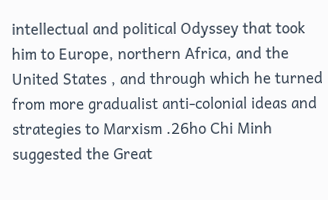intellectual and political Odyssey that took him to Europe, northern Africa, and the United States , and through which he turned from more gradualist anti-colonial ideas and strategies to Marxism .26ho Chi Minh suggested the Great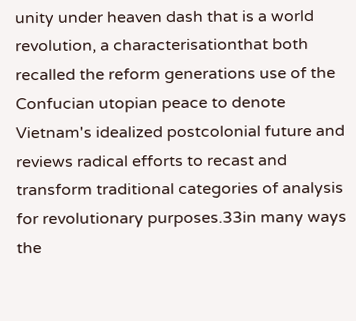unity under heaven dash that is a world revolution, a characterisationthat both recalled the reform generations use of the Confucian utopian peace to denote Vietnam's idealized postcolonial future and reviews radical efforts to recast and transform traditional categories of analysis for revolutionary purposes.33in many ways the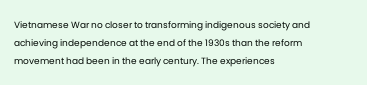Vietnamese War no closer to transforming indigenous society and achieving independence at the end of the 1930s than the reform movement had been in the early century. The experiences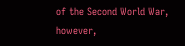of the Second World War, however,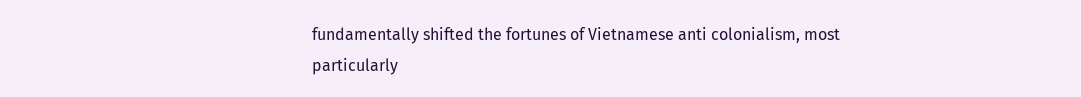fundamentally shifted the fortunes of Vietnamese anti colonialism, most particularly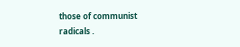those of communist radicals .